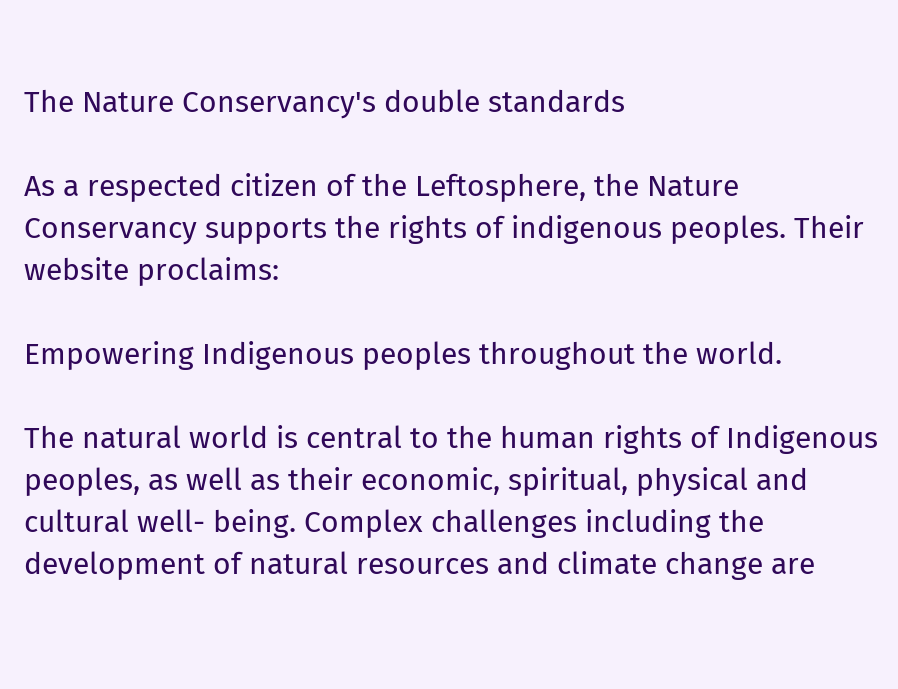The Nature Conservancy's double standards

As a respected citizen of the Leftosphere, the Nature Conservancy supports the rights of indigenous peoples. Their website proclaims:

Empowering Indigenous peoples throughout the world.

The natural world is central to the human rights of Indigenous peoples, as well as their economic, spiritual, physical and cultural well- being. Complex challenges including the development of natural resources and climate change are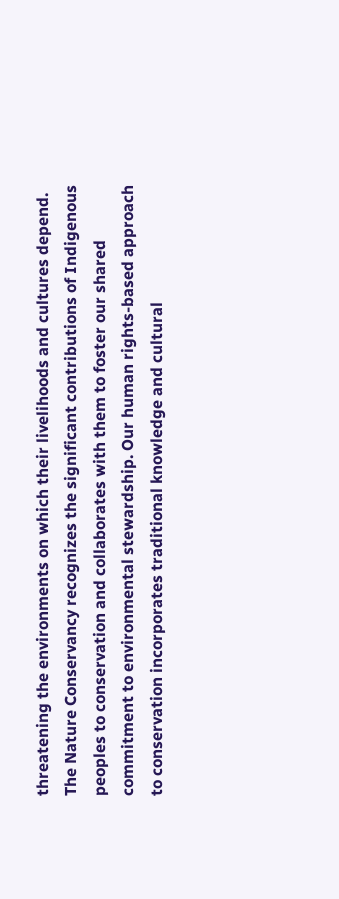threatening the environments on which their livelihoods and cultures depend.
The Nature Conservancy recognizes the significant contributions of Indigenous peoples to conservation and collaborates with them to foster our shared commitment to environmental stewardship. Our human rights-based approach to conservation incorporates traditional knowledge and cultural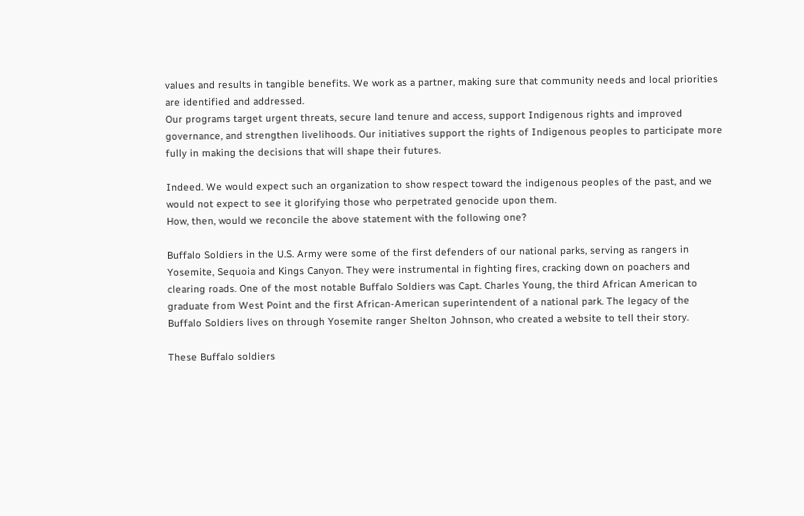values and results in tangible benefits. We work as a partner, making sure that community needs and local priorities are identified and addressed.
Our programs target urgent threats, secure land tenure and access, support Indigenous rights and improved governance, and strengthen livelihoods. Our initiatives support the rights of Indigenous peoples to participate more fully in making the decisions that will shape their futures.

Indeed. We would expect such an organization to show respect toward the indigenous peoples of the past, and we would not expect to see it glorifying those who perpetrated genocide upon them.
How, then, would we reconcile the above statement with the following one?

Buffalo Soldiers in the U.S. Army were some of the first defenders of our national parks, serving as rangers in Yosemite, Sequoia and Kings Canyon. They were instrumental in fighting fires, cracking down on poachers and clearing roads. One of the most notable Buffalo Soldiers was Capt. Charles Young, the third African American to graduate from West Point and the first African-American superintendent of a national park. The legacy of the Buffalo Soldiers lives on through Yosemite ranger Shelton Johnson, who created a website to tell their story.

These Buffalo soldiers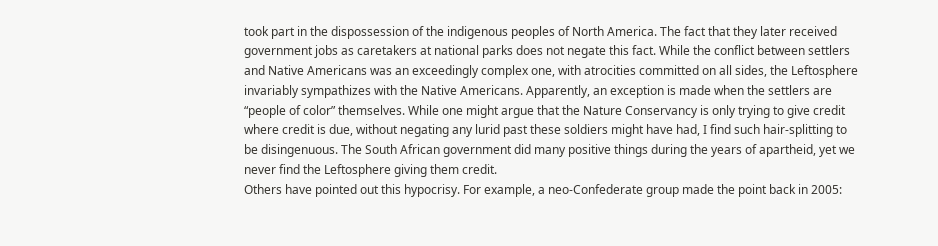took part in the dispossession of the indigenous peoples of North America. The fact that they later received government jobs as caretakers at national parks does not negate this fact. While the conflict between settlers and Native Americans was an exceedingly complex one, with atrocities committed on all sides, the Leftosphere invariably sympathizes with the Native Americans. Apparently, an exception is made when the settlers are “people of color” themselves. While one might argue that the Nature Conservancy is only trying to give credit where credit is due, without negating any lurid past these soldiers might have had, I find such hair-splitting to be disingenuous. The South African government did many positive things during the years of apartheid, yet we never find the Leftosphere giving them credit.
Others have pointed out this hypocrisy. For example, a neo-Confederate group made the point back in 2005: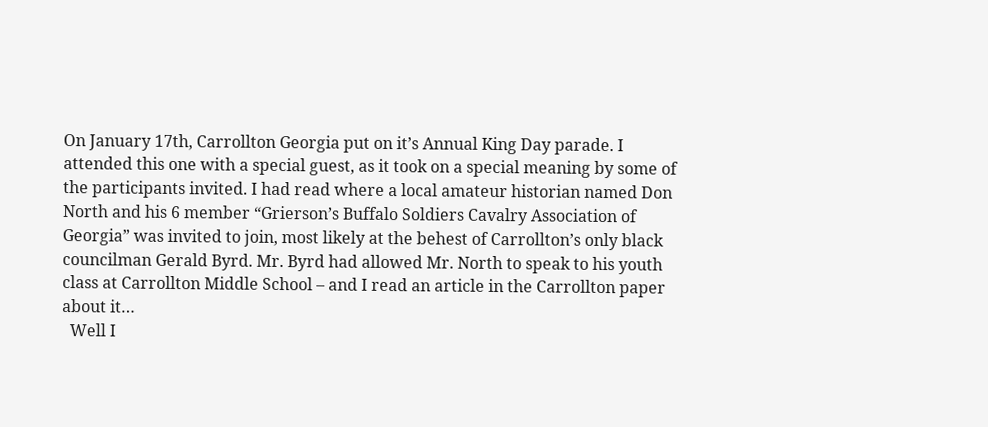On January 17th, Carrollton Georgia put on it’s Annual King Day parade. I attended this one with a special guest, as it took on a special meaning by some of the participants invited. I had read where a local amateur historian named Don North and his 6 member “Grierson’s Buffalo Soldiers Cavalry Association of Georgia” was invited to join, most likely at the behest of Carrollton’s only black councilman Gerald Byrd. Mr. Byrd had allowed Mr. North to speak to his youth class at Carrollton Middle School – and I read an article in the Carrollton paper about it…
  Well I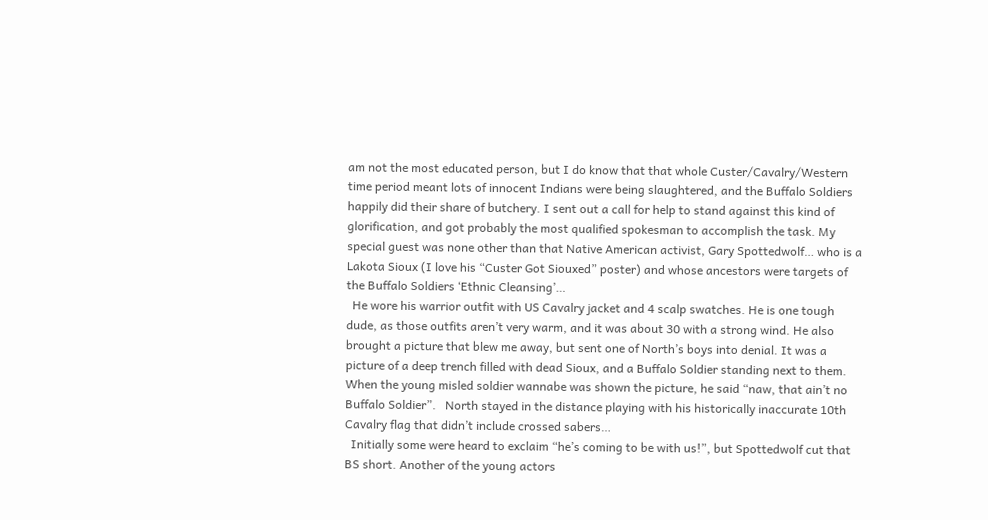am not the most educated person, but I do know that that whole Custer/Cavalry/Western time period meant lots of innocent Indians were being slaughtered, and the Buffalo Soldiers happily did their share of butchery. I sent out a call for help to stand against this kind of glorification, and got probably the most qualified spokesman to accomplish the task. My special guest was none other than that Native American activist, Gary Spottedwolf… who is a Lakota Sioux (I love his “Custer Got Siouxed” poster) and whose ancestors were targets of the Buffalo Soldiers ‘Ethnic Cleansing’…
  He wore his warrior outfit with US Cavalry jacket and 4 scalp swatches. He is one tough dude, as those outfits aren’t very warm, and it was about 30 with a strong wind. He also brought a picture that blew me away, but sent one of North’s boys into denial. It was a picture of a deep trench filled with dead Sioux, and a Buffalo Soldier standing next to them. When the young misled soldier wannabe was shown the picture, he said “naw, that ain’t no Buffalo Soldier”.   North stayed in the distance playing with his historically inaccurate 10th Cavalry flag that didn’t include crossed sabers…
  Initially some were heard to exclaim “he’s coming to be with us!”, but Spottedwolf cut that BS short. Another of the young actors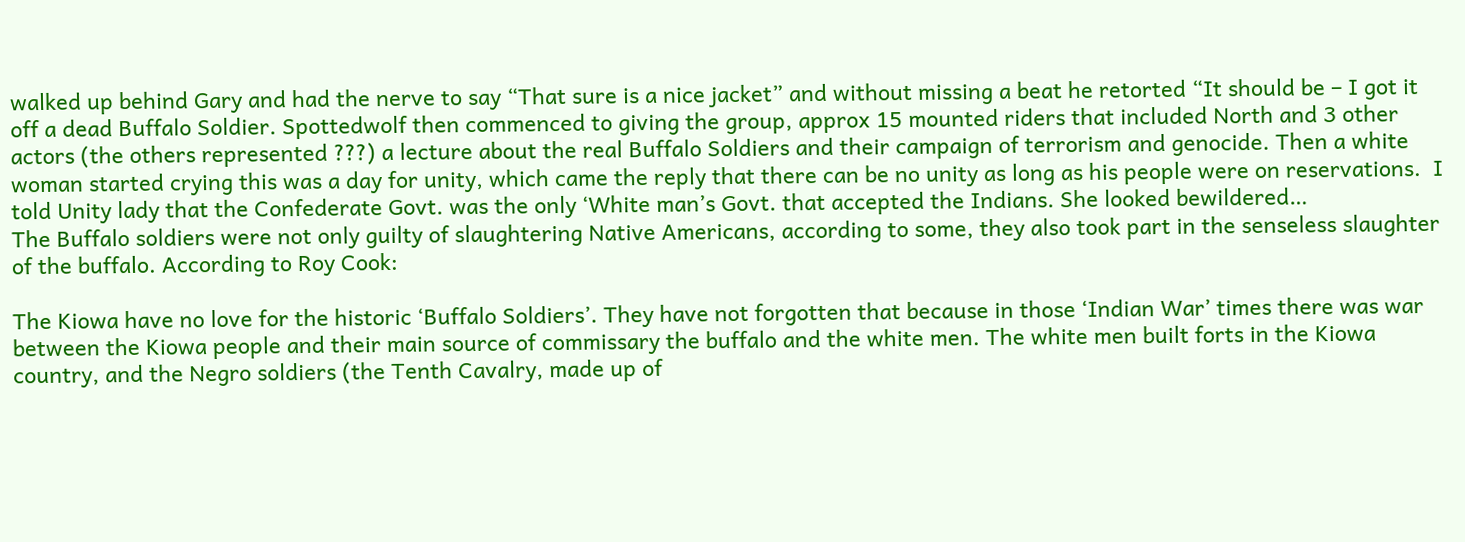walked up behind Gary and had the nerve to say “That sure is a nice jacket” and without missing a beat he retorted “It should be – I got it off a dead Buffalo Soldier. Spottedwolf then commenced to giving the group, approx 15 mounted riders that included North and 3 other actors (the others represented ???) a lecture about the real Buffalo Soldiers and their campaign of terrorism and genocide. Then a white woman started crying this was a day for unity, which came the reply that there can be no unity as long as his people were on reservations.  I told Unity lady that the Confederate Govt. was the only ‘White man’s Govt. that accepted the Indians. She looked bewildered…
The Buffalo soldiers were not only guilty of slaughtering Native Americans, according to some, they also took part in the senseless slaughter of the buffalo. According to Roy Cook:

The Kiowa have no love for the historic ‘Buffalo Soldiers’. They have not forgotten that because in those ‘Indian War’ times there was war between the Kiowa people and their main source of commissary the buffalo and the white men. The white men built forts in the Kiowa country, and the Negro soldiers (the Tenth Cavalry, made up of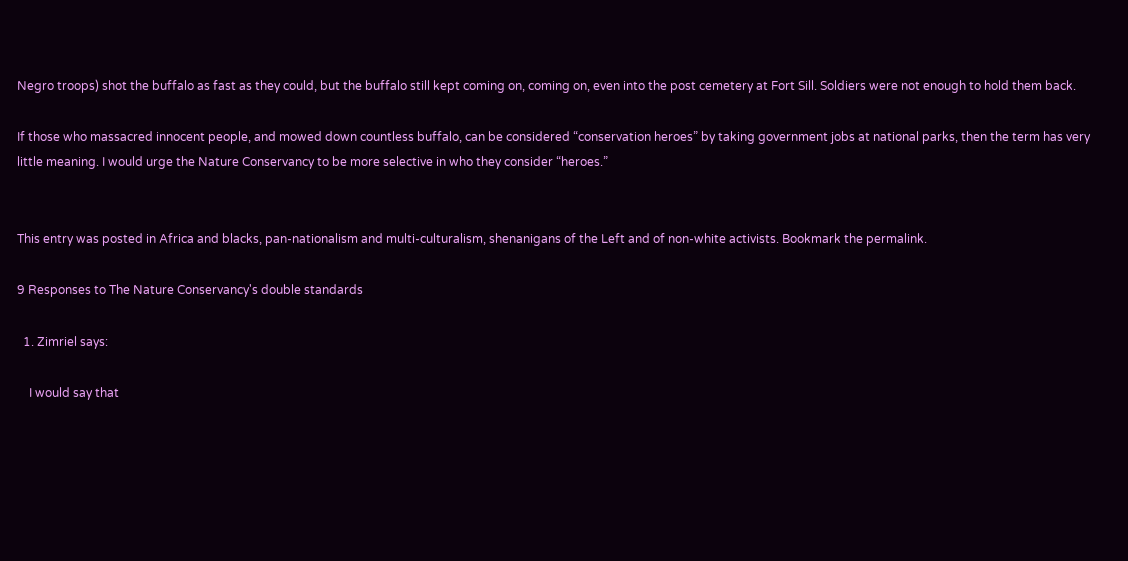Negro troops) shot the buffalo as fast as they could, but the buffalo still kept coming on, coming on, even into the post cemetery at Fort Sill. Soldiers were not enough to hold them back.

If those who massacred innocent people, and mowed down countless buffalo, can be considered “conservation heroes” by taking government jobs at national parks, then the term has very little meaning. I would urge the Nature Conservancy to be more selective in who they consider “heroes.”


This entry was posted in Africa and blacks, pan-nationalism and multi-culturalism, shenanigans of the Left and of non-white activists. Bookmark the permalink.

9 Responses to The Nature Conservancy's double standards

  1. Zimriel says:

    I would say that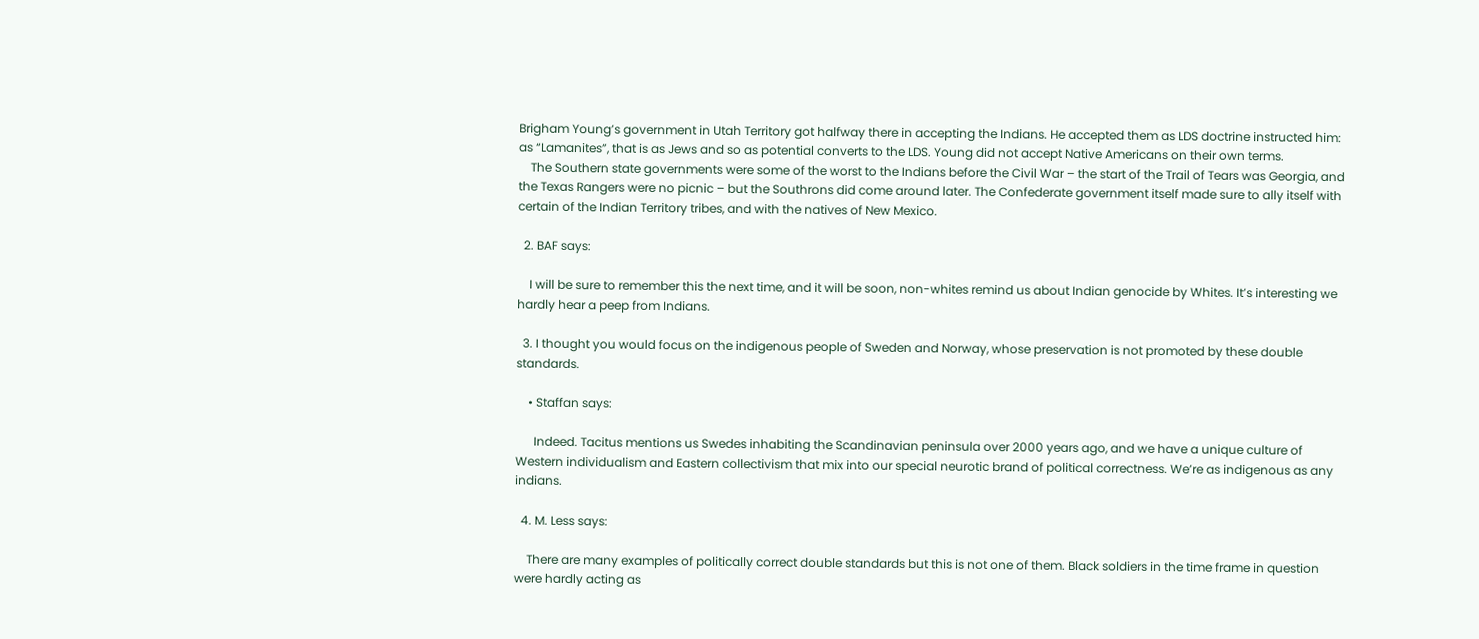Brigham Young’s government in Utah Territory got halfway there in accepting the Indians. He accepted them as LDS doctrine instructed him: as “Lamanites”, that is as Jews and so as potential converts to the LDS. Young did not accept Native Americans on their own terms.
    The Southern state governments were some of the worst to the Indians before the Civil War – the start of the Trail of Tears was Georgia, and the Texas Rangers were no picnic – but the Southrons did come around later. The Confederate government itself made sure to ally itself with certain of the Indian Territory tribes, and with the natives of New Mexico.

  2. BAF says:

    I will be sure to remember this the next time, and it will be soon, non-whites remind us about Indian genocide by Whites. It’s interesting we hardly hear a peep from Indians.

  3. I thought you would focus on the indigenous people of Sweden and Norway, whose preservation is not promoted by these double standards.

    • Staffan says:

      Indeed. Tacitus mentions us Swedes inhabiting the Scandinavian peninsula over 2000 years ago, and we have a unique culture of Western individualism and Eastern collectivism that mix into our special neurotic brand of political correctness. We’re as indigenous as any indians.

  4. M. Less says:

    There are many examples of politically correct double standards but this is not one of them. Black soldiers in the time frame in question were hardly acting as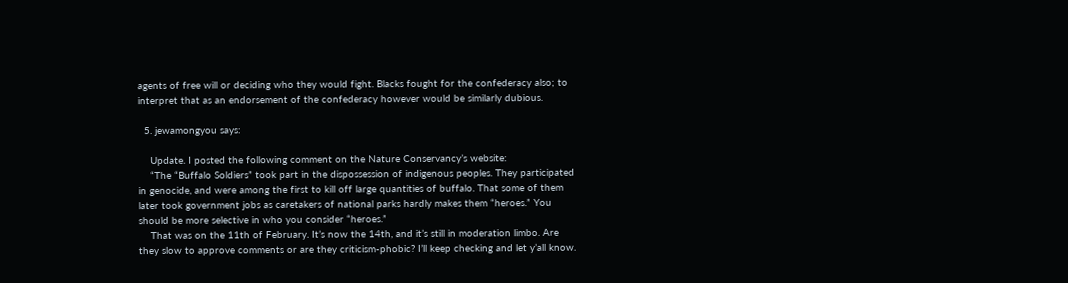agents of free will or deciding who they would fight. Blacks fought for the confederacy also; to interpret that as an endorsement of the confederacy however would be similarly dubious.

  5. jewamongyou says:

    Update. I posted the following comment on the Nature Conservancy’s website:
    “The “Buffalo Soldiers” took part in the dispossession of indigenous peoples. They participated in genocide, and were among the first to kill off large quantities of buffalo. That some of them later took government jobs as caretakers of national parks hardly makes them “heroes.” You should be more selective in who you consider “heroes.”
    That was on the 11th of February. It’s now the 14th, and it’s still in moderation limbo. Are they slow to approve comments or are they criticism-phobic? I’ll keep checking and let y’all know.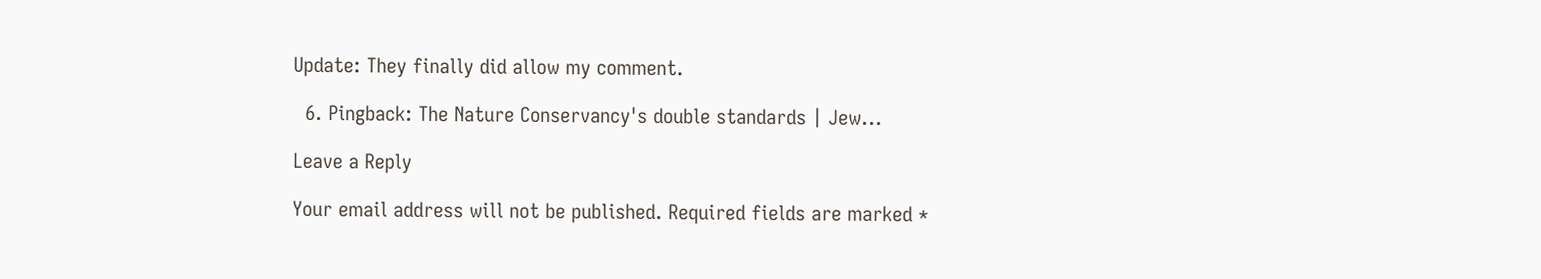Update: They finally did allow my comment.

  6. Pingback: The Nature Conservancy's double standards | Jew...

Leave a Reply

Your email address will not be published. Required fields are marked *